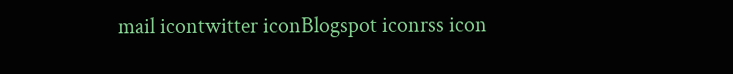mail icontwitter iconBlogspot iconrss icon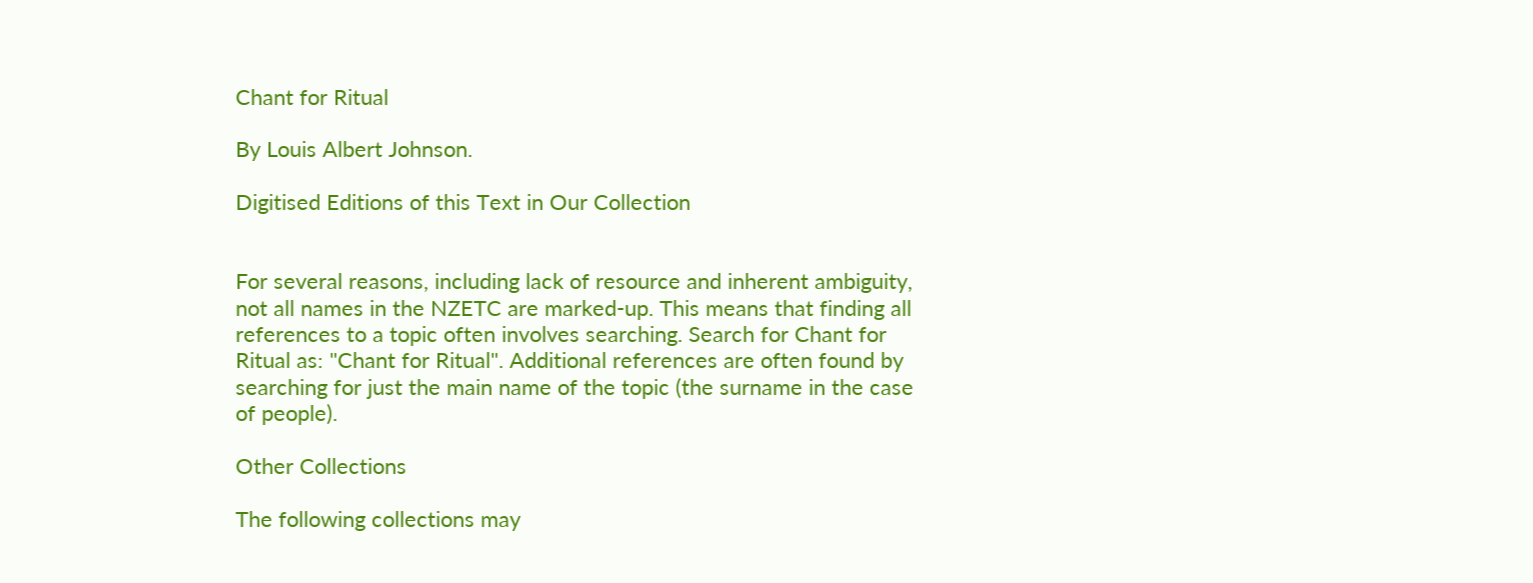Chant for Ritual

By Louis Albert Johnson.

Digitised Editions of this Text in Our Collection


For several reasons, including lack of resource and inherent ambiguity, not all names in the NZETC are marked-up. This means that finding all references to a topic often involves searching. Search for Chant for Ritual as: "Chant for Ritual". Additional references are often found by searching for just the main name of the topic (the surname in the case of people).

Other Collections

The following collections may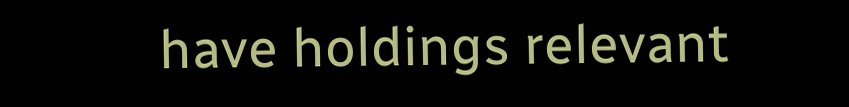have holdings relevant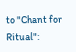to "Chant for Ritual":